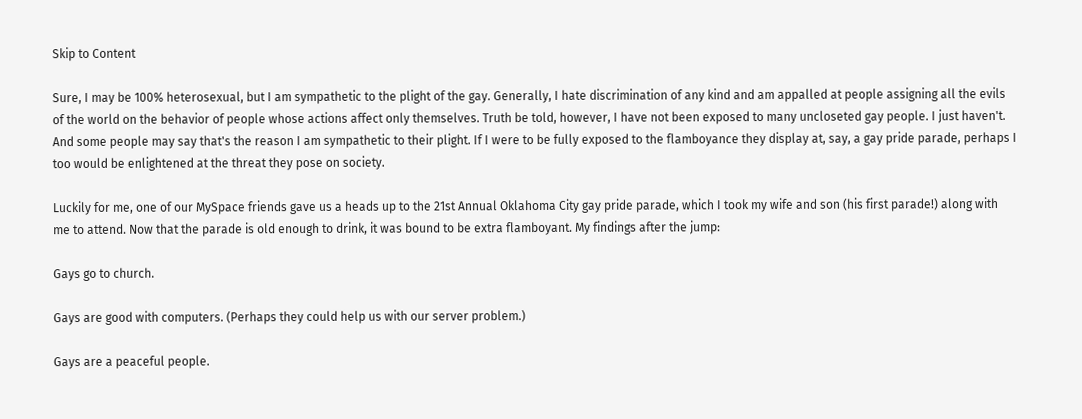Skip to Content

Sure, I may be 100% heterosexual, but I am sympathetic to the plight of the gay. Generally, I hate discrimination of any kind and am appalled at people assigning all the evils of the world on the behavior of people whose actions affect only themselves. Truth be told, however, I have not been exposed to many uncloseted gay people. I just haven't. And some people may say that's the reason I am sympathetic to their plight. If I were to be fully exposed to the flamboyance they display at, say, a gay pride parade, perhaps I too would be enlightened at the threat they pose on society.

Luckily for me, one of our MySpace friends gave us a heads up to the 21st Annual Oklahoma City gay pride parade, which I took my wife and son (his first parade!) along with me to attend. Now that the parade is old enough to drink, it was bound to be extra flamboyant. My findings after the jump:

Gays go to church.

Gays are good with computers. (Perhaps they could help us with our server problem.)

Gays are a peaceful people.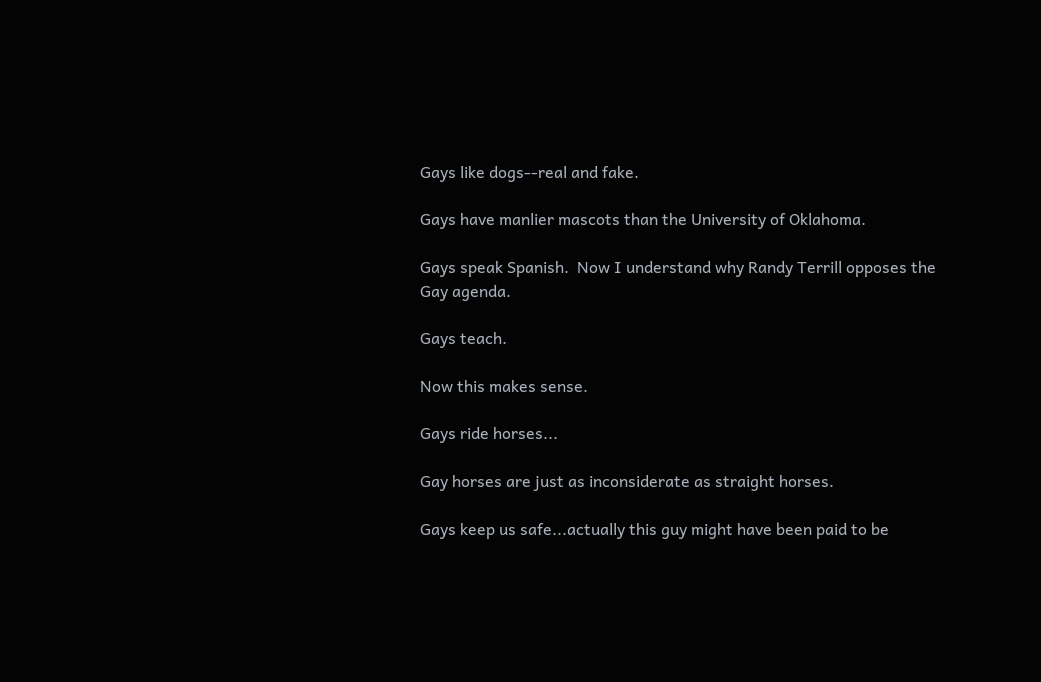Gays like dogs--real and fake.

Gays have manlier mascots than the University of Oklahoma.

Gays speak Spanish.  Now I understand why Randy Terrill opposes the Gay agenda.

Gays teach.

Now this makes sense.

Gays ride horses...

Gay horses are just as inconsiderate as straight horses.

Gays keep us safe...actually this guy might have been paid to be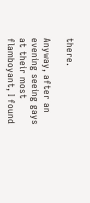there.

Anyway, after an evening seeing gays at their most flamboyant, I found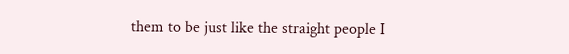them to be just like the straight people I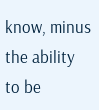know, minus the ability to be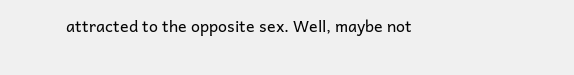attracted to the opposite sex. Well, maybe not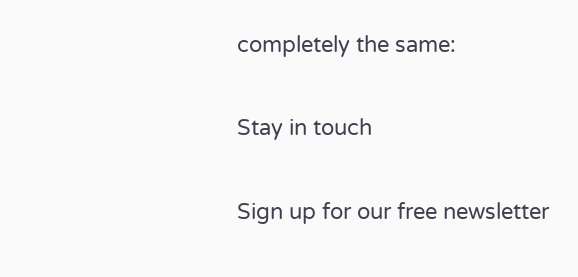completely the same:

Stay in touch

Sign up for our free newsletter